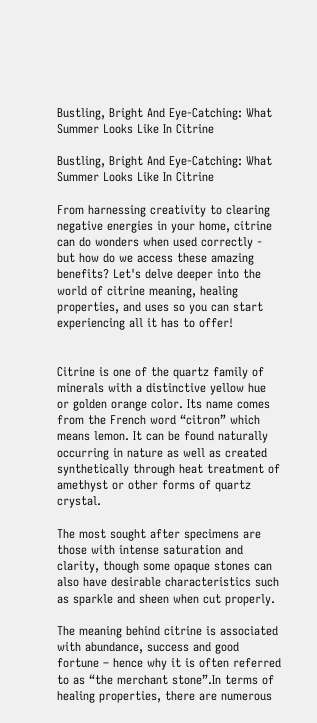Bustling, Bright And Eye-Catching: What Summer Looks Like In Citrine

Bustling, Bright And Eye-Catching: What Summer Looks Like In Citrine

From harnessing creativity to clearing negative energies in your home, citrine can do wonders when used correctly - but how do we access these amazing benefits? Let's delve deeper into the world of citrine meaning, healing properties, and uses so you can start experiencing all it has to offer!


Citrine is one of the quartz family of minerals with a distinctive yellow hue or golden orange color. Its name comes from the French word “citron” which means lemon. It can be found naturally occurring in nature as well as created synthetically through heat treatment of amethyst or other forms of quartz crystal.

The most sought after specimens are those with intense saturation and clarity, though some opaque stones can also have desirable characteristics such as sparkle and sheen when cut properly.

The meaning behind citrine is associated with abundance, success and good fortune – hence why it is often referred to as “the merchant stone”.In terms of healing properties, there are numerous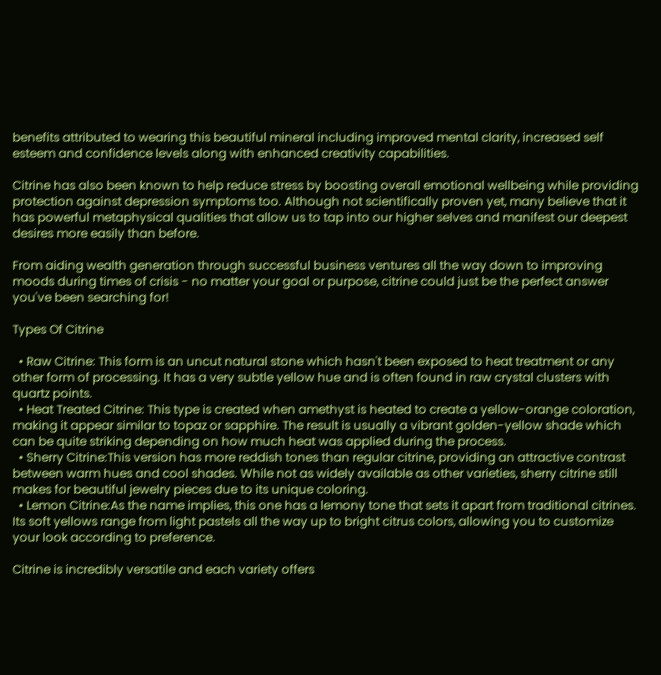benefits attributed to wearing this beautiful mineral including improved mental clarity, increased self esteem and confidence levels along with enhanced creativity capabilities.

Citrine has also been known to help reduce stress by boosting overall emotional wellbeing while providing protection against depression symptoms too. Although not scientifically proven yet, many believe that it has powerful metaphysical qualities that allow us to tap into our higher selves and manifest our deepest desires more easily than before.

From aiding wealth generation through successful business ventures all the way down to improving moods during times of crisis - no matter your goal or purpose, citrine could just be the perfect answer you've been searching for!

Types Of Citrine

  • Raw Citrine: This form is an uncut natural stone which hasn't been exposed to heat treatment or any other form of processing. It has a very subtle yellow hue and is often found in raw crystal clusters with quartz points.
  • Heat Treated Citrine: This type is created when amethyst is heated to create a yellow-orange coloration, making it appear similar to topaz or sapphire. The result is usually a vibrant golden-yellow shade which can be quite striking depending on how much heat was applied during the process.
  • Sherry Citrine:This version has more reddish tones than regular citrine, providing an attractive contrast between warm hues and cool shades. While not as widely available as other varieties, sherry citrine still makes for beautiful jewelry pieces due to its unique coloring.
  • Lemon Citrine:As the name implies, this one has a lemony tone that sets it apart from traditional citrines. Its soft yellows range from light pastels all the way up to bright citrus colors, allowing you to customize your look according to preference.

Citrine is incredibly versatile and each variety offers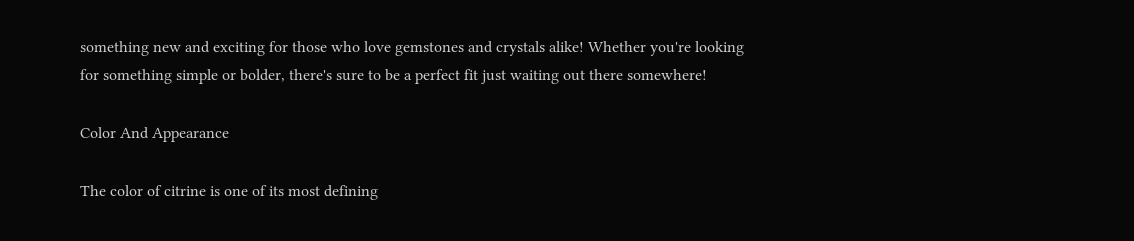something new and exciting for those who love gemstones and crystals alike! Whether you're looking for something simple or bolder, there's sure to be a perfect fit just waiting out there somewhere!

Color And Appearance

The color of citrine is one of its most defining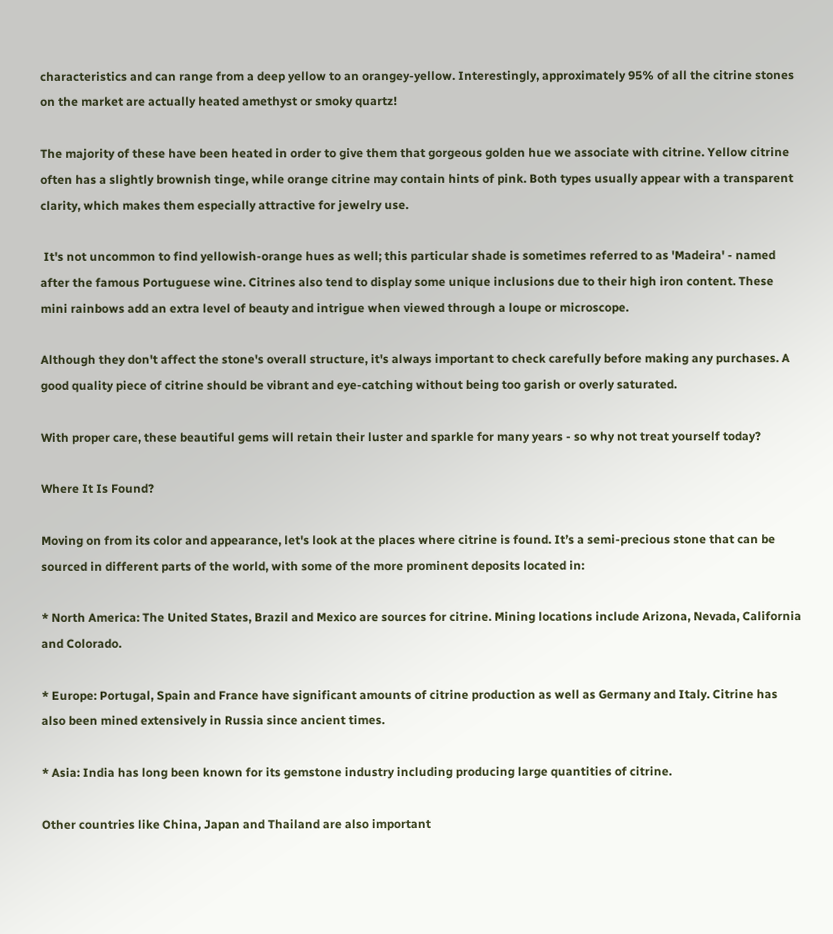characteristics and can range from a deep yellow to an orangey-yellow. Interestingly, approximately 95% of all the citrine stones on the market are actually heated amethyst or smoky quartz!

The majority of these have been heated in order to give them that gorgeous golden hue we associate with citrine. Yellow citrine often has a slightly brownish tinge, while orange citrine may contain hints of pink. Both types usually appear with a transparent clarity, which makes them especially attractive for jewelry use.

 It's not uncommon to find yellowish-orange hues as well; this particular shade is sometimes referred to as 'Madeira' - named after the famous Portuguese wine. Citrines also tend to display some unique inclusions due to their high iron content. These mini rainbows add an extra level of beauty and intrigue when viewed through a loupe or microscope.

Although they don't affect the stone's overall structure, it's always important to check carefully before making any purchases. A good quality piece of citrine should be vibrant and eye-catching without being too garish or overly saturated.

With proper care, these beautiful gems will retain their luster and sparkle for many years - so why not treat yourself today?

Where It Is Found?

Moving on from its color and appearance, let's look at the places where citrine is found. It’s a semi-precious stone that can be sourced in different parts of the world, with some of the more prominent deposits located in:

* North America: The United States, Brazil and Mexico are sources for citrine. Mining locations include Arizona, Nevada, California and Colorado.

* Europe: Portugal, Spain and France have significant amounts of citrine production as well as Germany and Italy. Citrine has also been mined extensively in Russia since ancient times.

* Asia: India has long been known for its gemstone industry including producing large quantities of citrine.

Other countries like China, Japan and Thailand are also important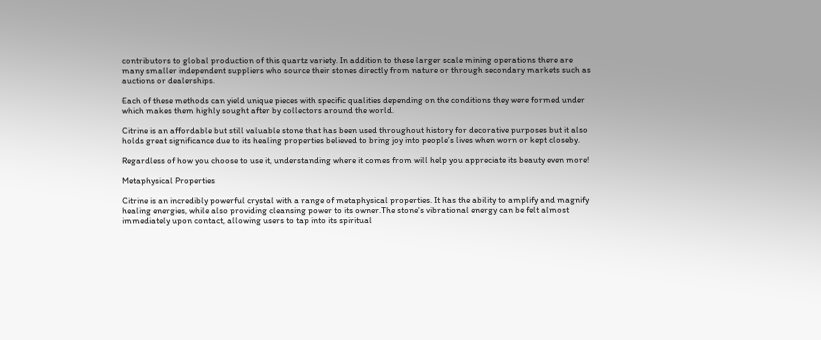contributors to global production of this quartz variety. In addition to these larger scale mining operations there are many smaller independent suppliers who source their stones directly from nature or through secondary markets such as auctions or dealerships.

Each of these methods can yield unique pieces with specific qualities depending on the conditions they were formed under which makes them highly sought after by collectors around the world.

Citrine is an affordable but still valuable stone that has been used throughout history for decorative purposes but it also holds great significance due to its healing properties believed to bring joy into people’s lives when worn or kept closeby.

Regardless of how you choose to use it, understanding where it comes from will help you appreciate its beauty even more!

Metaphysical Properties

Citrine is an incredibly powerful crystal with a range of metaphysical properties. It has the ability to amplify and magnify healing energies, while also providing cleansing power to its owner.The stone's vibrational energy can be felt almost immediately upon contact, allowing users to tap into its spiritual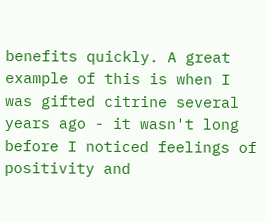benefits quickly. A great example of this is when I was gifted citrine several years ago - it wasn't long before I noticed feelings of positivity and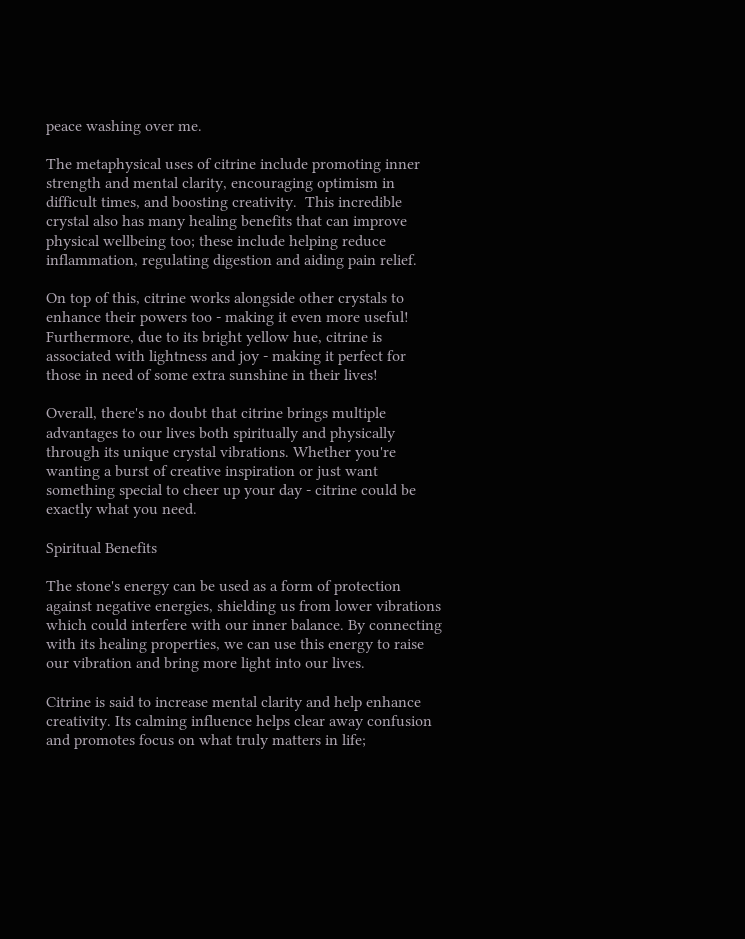peace washing over me.

The metaphysical uses of citrine include promoting inner strength and mental clarity, encouraging optimism in difficult times, and boosting creativity.  This incredible crystal also has many healing benefits that can improve physical wellbeing too; these include helping reduce inflammation, regulating digestion and aiding pain relief.

On top of this, citrine works alongside other crystals to enhance their powers too - making it even more useful! Furthermore, due to its bright yellow hue, citrine is associated with lightness and joy - making it perfect for those in need of some extra sunshine in their lives!

Overall, there's no doubt that citrine brings multiple advantages to our lives both spiritually and physically through its unique crystal vibrations. Whether you're wanting a burst of creative inspiration or just want something special to cheer up your day - citrine could be exactly what you need.

Spiritual Benefits

The stone's energy can be used as a form of protection against negative energies, shielding us from lower vibrations which could interfere with our inner balance. By connecting with its healing properties, we can use this energy to raise our vibration and bring more light into our lives.

Citrine is said to increase mental clarity and help enhance creativity. Its calming influence helps clear away confusion and promotes focus on what truly matters in life;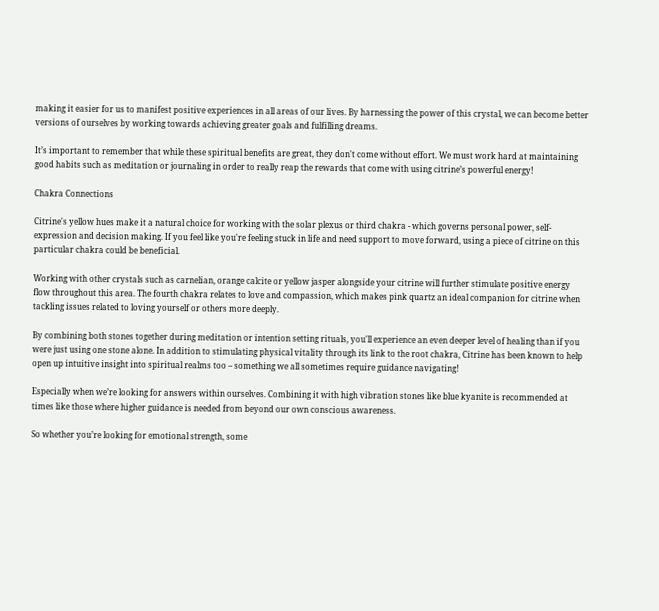making it easier for us to manifest positive experiences in all areas of our lives. By harnessing the power of this crystal, we can become better versions of ourselves by working towards achieving greater goals and fulfilling dreams.

It’s important to remember that while these spiritual benefits are great, they don't come without effort. We must work hard at maintaining good habits such as meditation or journaling in order to really reap the rewards that come with using citrine’s powerful energy!

Chakra Connections

Citrine's yellow hues make it a natural choice for working with the solar plexus or third chakra - which governs personal power, self-expression and decision making. If you feel like you're feeling stuck in life and need support to move forward, using a piece of citrine on this particular chakra could be beneficial.

Working with other crystals such as carnelian, orange calcite or yellow jasper alongside your citrine will further stimulate positive energy flow throughout this area. The fourth chakra relates to love and compassion, which makes pink quartz an ideal companion for citrine when tackling issues related to loving yourself or others more deeply.

By combining both stones together during meditation or intention setting rituals, you'll experience an even deeper level of healing than if you were just using one stone alone. In addition to stimulating physical vitality through its link to the root chakra, Citrine has been known to help open up intuitive insight into spiritual realms too – something we all sometimes require guidance navigating!

Especially when we’re looking for answers within ourselves. Combining it with high vibration stones like blue kyanite is recommended at times like those where higher guidance is needed from beyond our own conscious awareness.

So whether you’re looking for emotional strength, some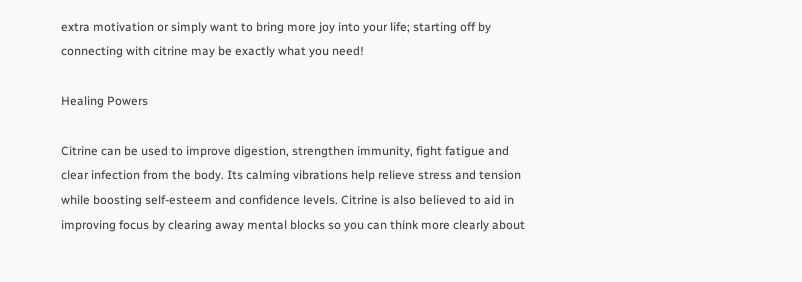extra motivation or simply want to bring more joy into your life; starting off by connecting with citrine may be exactly what you need!

Healing Powers

Citrine can be used to improve digestion, strengthen immunity, fight fatigue and clear infection from the body. Its calming vibrations help relieve stress and tension while boosting self-esteem and confidence levels. Citrine is also believed to aid in improving focus by clearing away mental blocks so you can think more clearly about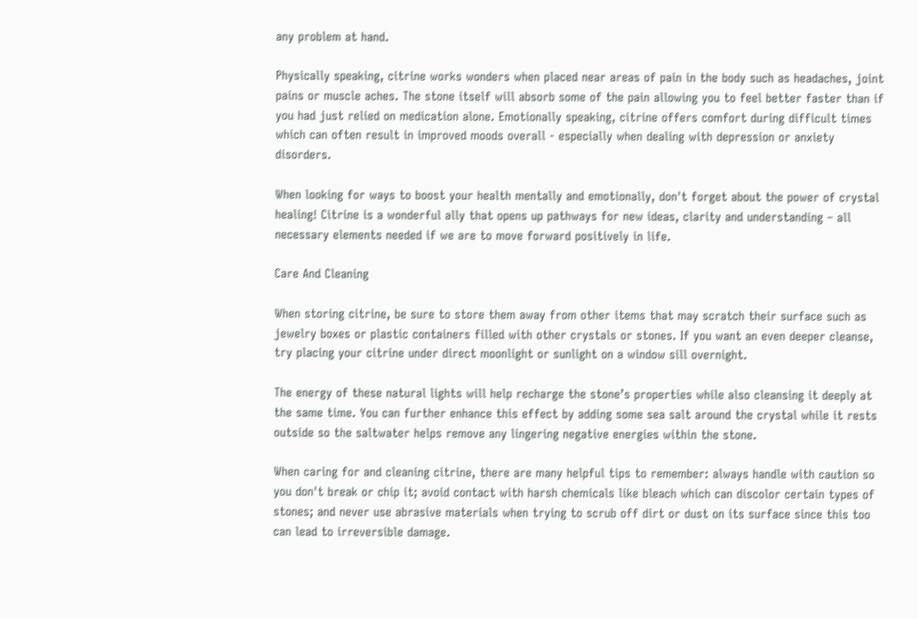any problem at hand.

Physically speaking, citrine works wonders when placed near areas of pain in the body such as headaches, joint pains or muscle aches. The stone itself will absorb some of the pain allowing you to feel better faster than if you had just relied on medication alone. Emotionally speaking, citrine offers comfort during difficult times which can often result in improved moods overall - especially when dealing with depression or anxiety disorders.

When looking for ways to boost your health mentally and emotionally, don't forget about the power of crystal healing! Citrine is a wonderful ally that opens up pathways for new ideas, clarity and understanding – all necessary elements needed if we are to move forward positively in life.

Care And Cleaning

When storing citrine, be sure to store them away from other items that may scratch their surface such as jewelry boxes or plastic containers filled with other crystals or stones. If you want an even deeper cleanse, try placing your citrine under direct moonlight or sunlight on a window sill overnight.

The energy of these natural lights will help recharge the stone’s properties while also cleansing it deeply at the same time. You can further enhance this effect by adding some sea salt around the crystal while it rests outside so the saltwater helps remove any lingering negative energies within the stone.

When caring for and cleaning citrine, there are many helpful tips to remember: always handle with caution so you don't break or chip it; avoid contact with harsh chemicals like bleach which can discolor certain types of stones; and never use abrasive materials when trying to scrub off dirt or dust on its surface since this too can lead to irreversible damage.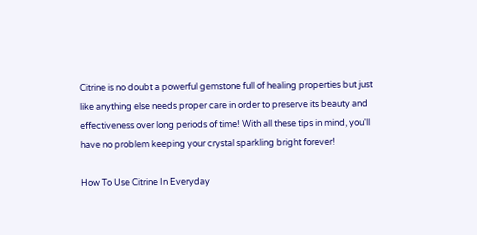Citrine is no doubt a powerful gemstone full of healing properties but just like anything else needs proper care in order to preserve its beauty and effectiveness over long periods of time! With all these tips in mind, you'll have no problem keeping your crystal sparkling bright forever!

How To Use Citrine In Everyday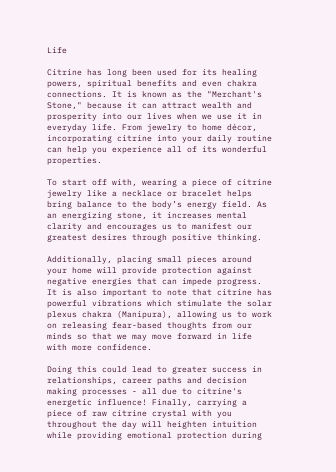Life

Citrine has long been used for its healing powers, spiritual benefits and even chakra connections. It is known as the "Merchant's Stone," because it can attract wealth and prosperity into our lives when we use it in everyday life. From jewelry to home décor, incorporating citrine into your daily routine can help you experience all of its wonderful properties.

To start off with, wearing a piece of citrine jewelry like a necklace or bracelet helps bring balance to the body’s energy field. As an energizing stone, it increases mental clarity and encourages us to manifest our greatest desires through positive thinking.

Additionally, placing small pieces around your home will provide protection against negative energies that can impede progress. It is also important to note that citrine has powerful vibrations which stimulate the solar plexus chakra (Manipura), allowing us to work on releasing fear-based thoughts from our minds so that we may move forward in life with more confidence.

Doing this could lead to greater success in relationships, career paths and decision making processes - all due to citrine's energetic influence! Finally, carrying a piece of raw citrine crystal with you throughout the day will heighten intuition while providing emotional protection during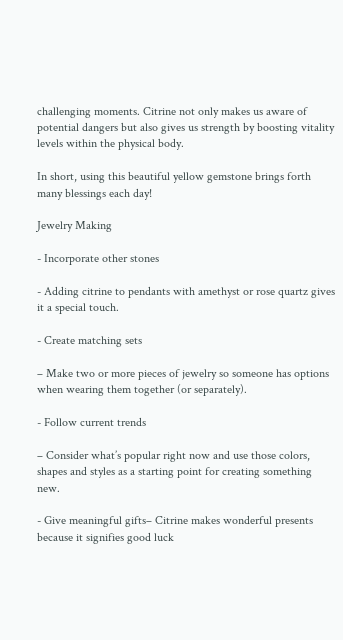challenging moments. Citrine not only makes us aware of potential dangers but also gives us strength by boosting vitality levels within the physical body.

In short, using this beautiful yellow gemstone brings forth many blessings each day!

Jewelry Making

- Incorporate other stones

- Adding citrine to pendants with amethyst or rose quartz gives it a special touch.

- Create matching sets

– Make two or more pieces of jewelry so someone has options when wearing them together (or separately).

- Follow current trends

– Consider what’s popular right now and use those colors, shapes and styles as a starting point for creating something new.

- Give meaningful gifts– Citrine makes wonderful presents because it signifies good luck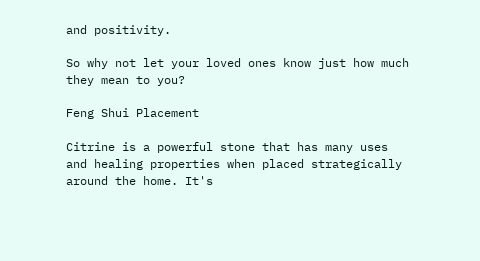and positivity.

So why not let your loved ones know just how much they mean to you?

Feng Shui Placement

Citrine is a powerful stone that has many uses and healing properties when placed strategically around the home. It's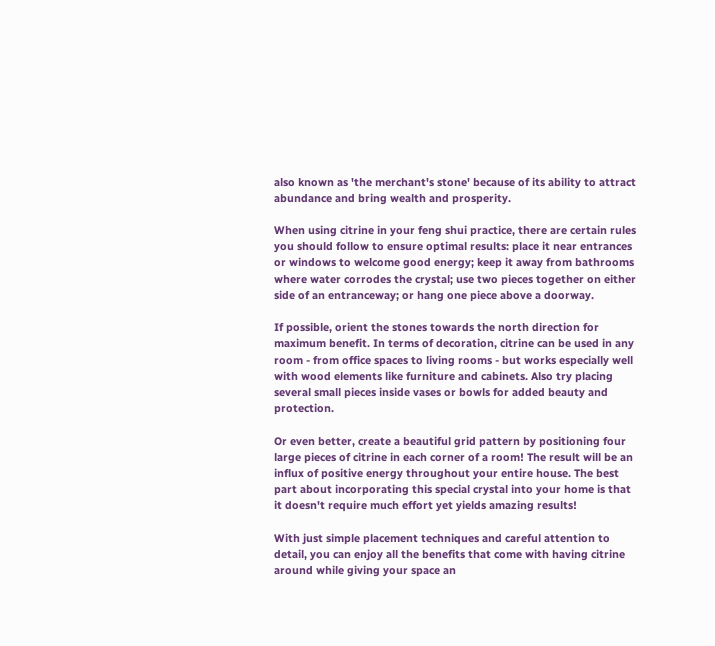also known as 'the merchant's stone' because of its ability to attract abundance and bring wealth and prosperity.

When using citrine in your feng shui practice, there are certain rules you should follow to ensure optimal results: place it near entrances or windows to welcome good energy; keep it away from bathrooms where water corrodes the crystal; use two pieces together on either side of an entranceway; or hang one piece above a doorway.

If possible, orient the stones towards the north direction for maximum benefit. In terms of decoration, citrine can be used in any room - from office spaces to living rooms - but works especially well with wood elements like furniture and cabinets. Also try placing several small pieces inside vases or bowls for added beauty and protection.

Or even better, create a beautiful grid pattern by positioning four large pieces of citrine in each corner of a room! The result will be an influx of positive energy throughout your entire house. The best part about incorporating this special crystal into your home is that it doesn't require much effort yet yields amazing results!

With just simple placement techniques and careful attention to detail, you can enjoy all the benefits that come with having citrine around while giving your space an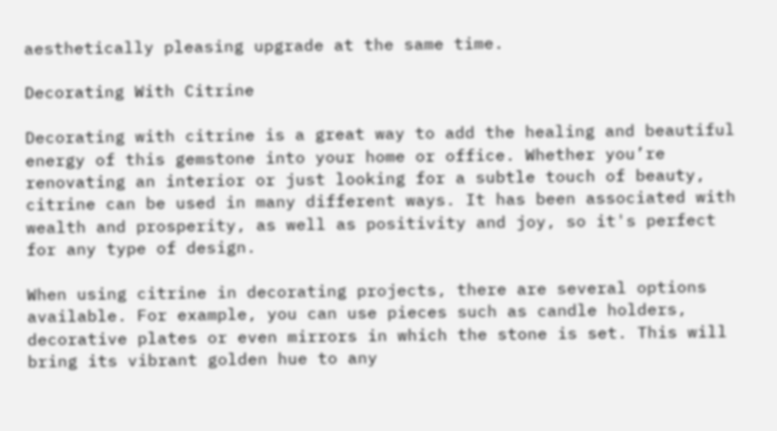aesthetically pleasing upgrade at the same time.

Decorating With Citrine

Decorating with citrine is a great way to add the healing and beautiful energy of this gemstone into your home or office. Whether you’re renovating an interior or just looking for a subtle touch of beauty, citrine can be used in many different ways. It has been associated with wealth and prosperity, as well as positivity and joy, so it's perfect for any type of design.

When using citrine in decorating projects, there are several options available. For example, you can use pieces such as candle holders, decorative plates or even mirrors in which the stone is set. This will bring its vibrant golden hue to any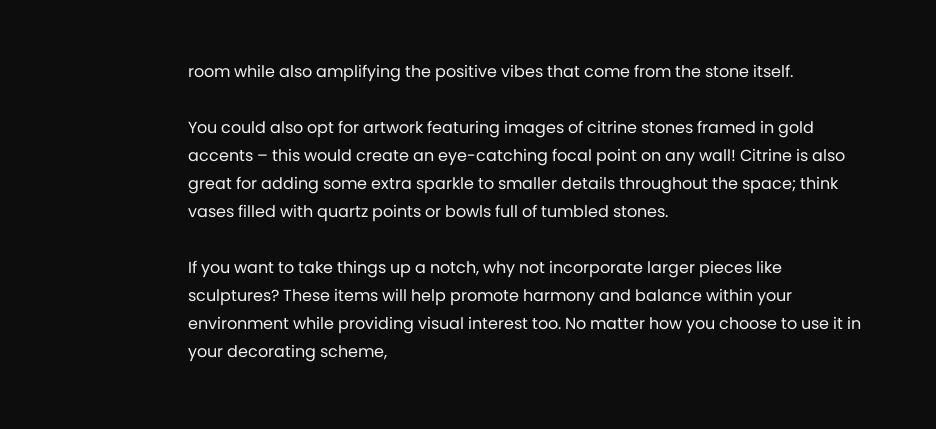room while also amplifying the positive vibes that come from the stone itself.

You could also opt for artwork featuring images of citrine stones framed in gold accents – this would create an eye-catching focal point on any wall! Citrine is also great for adding some extra sparkle to smaller details throughout the space; think vases filled with quartz points or bowls full of tumbled stones.

If you want to take things up a notch, why not incorporate larger pieces like sculptures? These items will help promote harmony and balance within your environment while providing visual interest too. No matter how you choose to use it in your decorating scheme,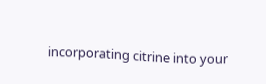incorporating citrine into your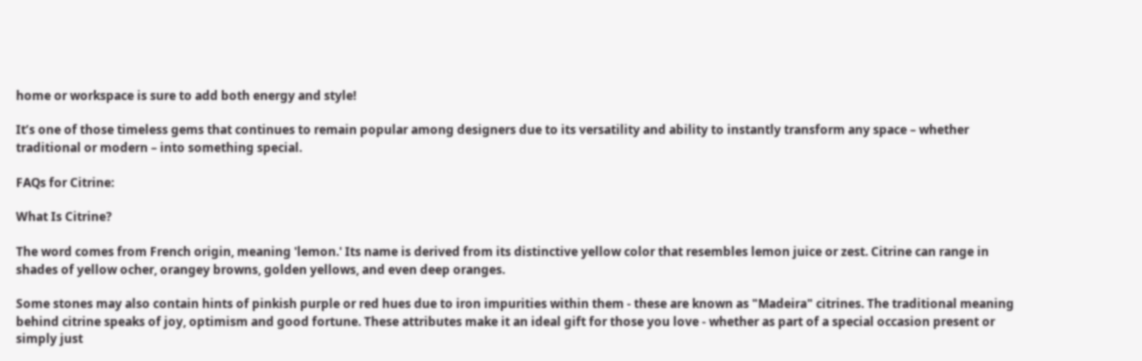home or workspace is sure to add both energy and style!

It’s one of those timeless gems that continues to remain popular among designers due to its versatility and ability to instantly transform any space – whether traditional or modern – into something special.

FAQs for Citrine:

What Is Citrine?

The word comes from French origin, meaning 'lemon.' Its name is derived from its distinctive yellow color that resembles lemon juice or zest. Citrine can range in shades of yellow ocher, orangey browns, golden yellows, and even deep oranges.

Some stones may also contain hints of pinkish purple or red hues due to iron impurities within them - these are known as "Madeira" citrines. The traditional meaning behind citrine speaks of joy, optimism and good fortune. These attributes make it an ideal gift for those you love - whether as part of a special occasion present or simply just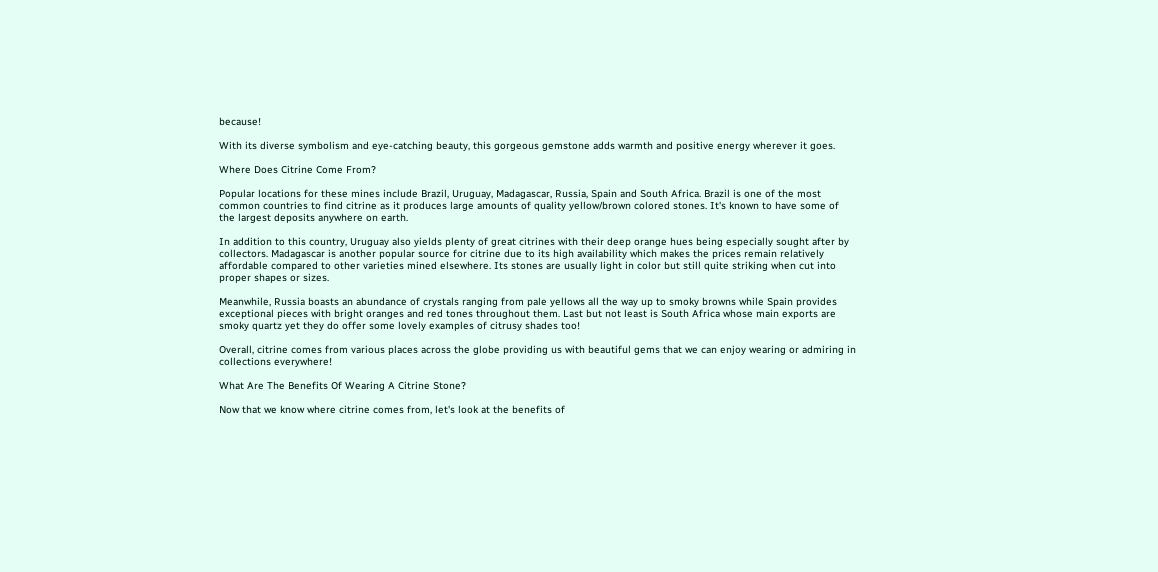because!

With its diverse symbolism and eye-catching beauty, this gorgeous gemstone adds warmth and positive energy wherever it goes.

Where Does Citrine Come From?

Popular locations for these mines include Brazil, Uruguay, Madagascar, Russia, Spain and South Africa. Brazil is one of the most common countries to find citrine as it produces large amounts of quality yellow/brown colored stones. It's known to have some of the largest deposits anywhere on earth.

In addition to this country, Uruguay also yields plenty of great citrines with their deep orange hues being especially sought after by collectors. Madagascar is another popular source for citrine due to its high availability which makes the prices remain relatively affordable compared to other varieties mined elsewhere. Its stones are usually light in color but still quite striking when cut into proper shapes or sizes.

Meanwhile, Russia boasts an abundance of crystals ranging from pale yellows all the way up to smoky browns while Spain provides exceptional pieces with bright oranges and red tones throughout them. Last but not least is South Africa whose main exports are smoky quartz yet they do offer some lovely examples of citrusy shades too!

Overall, citrine comes from various places across the globe providing us with beautiful gems that we can enjoy wearing or admiring in collections everywhere!

What Are The Benefits Of Wearing A Citrine Stone?

Now that we know where citrine comes from, let's look at the benefits of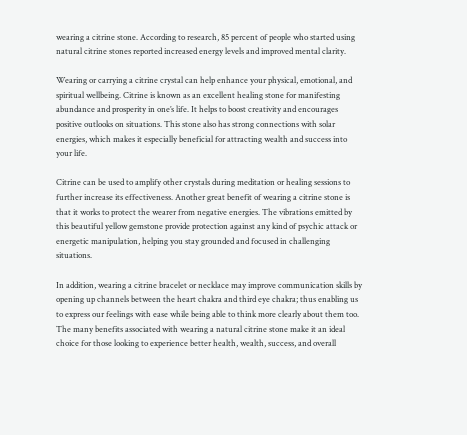wearing a citrine stone. According to research, 85 percent of people who started using natural citrine stones reported increased energy levels and improved mental clarity.

Wearing or carrying a citrine crystal can help enhance your physical, emotional, and spiritual wellbeing. Citrine is known as an excellent healing stone for manifesting abundance and prosperity in one’s life. It helps to boost creativity and encourages positive outlooks on situations. This stone also has strong connections with solar energies, which makes it especially beneficial for attracting wealth and success into your life.

Citrine can be used to amplify other crystals during meditation or healing sessions to further increase its effectiveness. Another great benefit of wearing a citrine stone is that it works to protect the wearer from negative energies. The vibrations emitted by this beautiful yellow gemstone provide protection against any kind of psychic attack or energetic manipulation, helping you stay grounded and focused in challenging situations.

In addition, wearing a citrine bracelet or necklace may improve communication skills by opening up channels between the heart chakra and third eye chakra; thus enabling us to express our feelings with ease while being able to think more clearly about them too. The many benefits associated with wearing a natural citrine stone make it an ideal choice for those looking to experience better health, wealth, success, and overall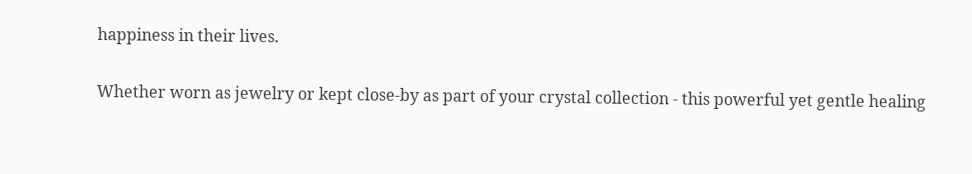happiness in their lives.

Whether worn as jewelry or kept close-by as part of your crystal collection - this powerful yet gentle healing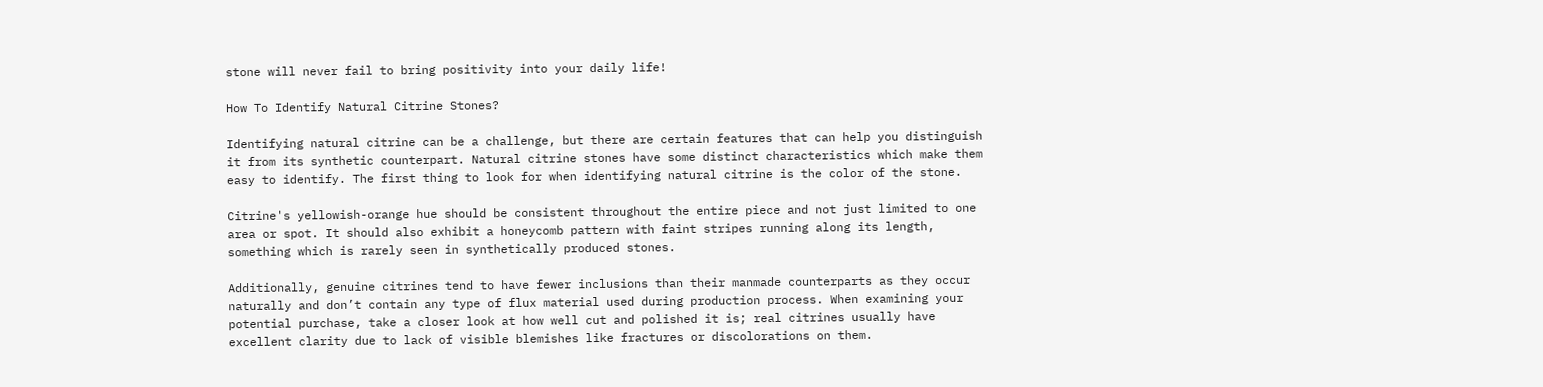stone will never fail to bring positivity into your daily life!

How To Identify Natural Citrine Stones?

Identifying natural citrine can be a challenge, but there are certain features that can help you distinguish it from its synthetic counterpart. Natural citrine stones have some distinct characteristics which make them easy to identify. The first thing to look for when identifying natural citrine is the color of the stone.

Citrine's yellowish-orange hue should be consistent throughout the entire piece and not just limited to one area or spot. It should also exhibit a honeycomb pattern with faint stripes running along its length, something which is rarely seen in synthetically produced stones.

Additionally, genuine citrines tend to have fewer inclusions than their manmade counterparts as they occur naturally and don’t contain any type of flux material used during production process. When examining your potential purchase, take a closer look at how well cut and polished it is; real citrines usually have excellent clarity due to lack of visible blemishes like fractures or discolorations on them.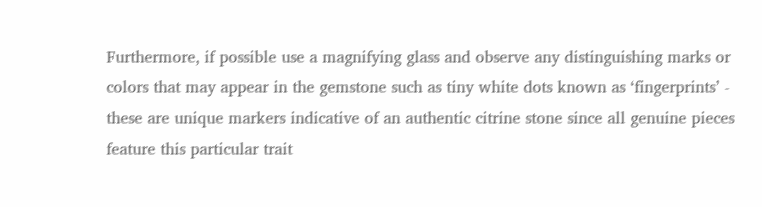Furthermore, if possible use a magnifying glass and observe any distinguishing marks or colors that may appear in the gemstone such as tiny white dots known as ‘fingerprints’ - these are unique markers indicative of an authentic citrine stone since all genuine pieces feature this particular trait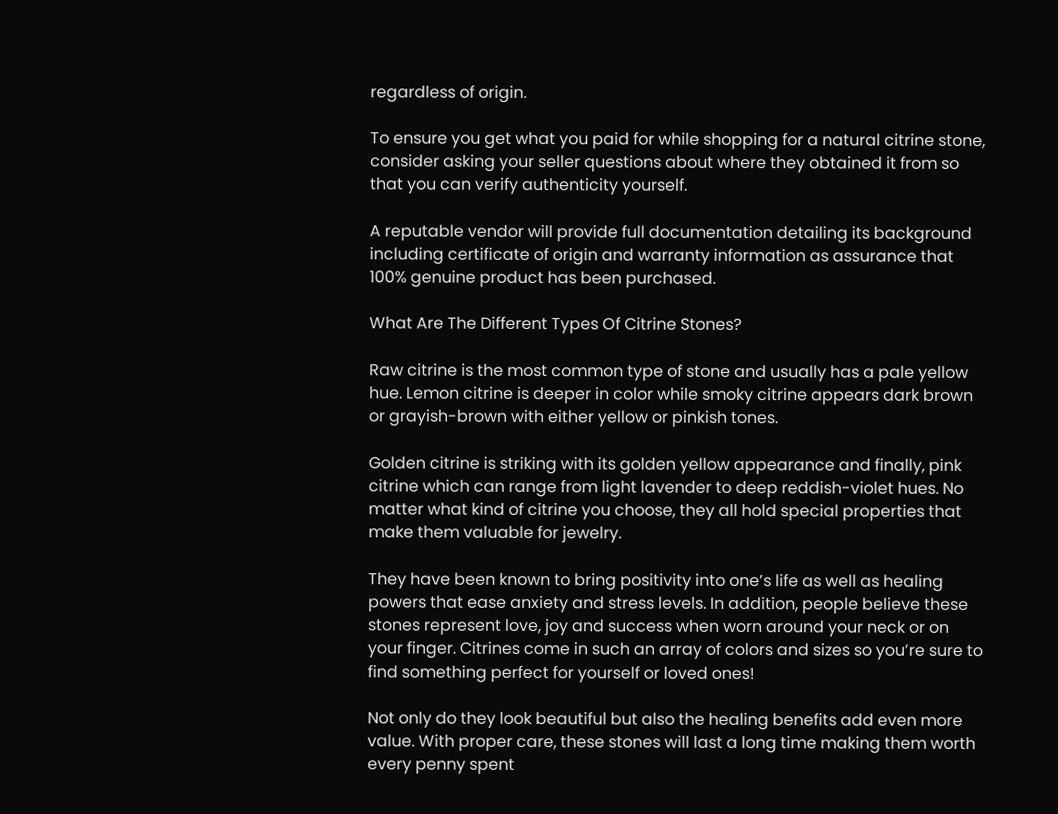regardless of origin.

To ensure you get what you paid for while shopping for a natural citrine stone, consider asking your seller questions about where they obtained it from so that you can verify authenticity yourself.

A reputable vendor will provide full documentation detailing its background including certificate of origin and warranty information as assurance that 100% genuine product has been purchased.

What Are The Different Types Of Citrine Stones?

Raw citrine is the most common type of stone and usually has a pale yellow hue. Lemon citrine is deeper in color while smoky citrine appears dark brown or grayish-brown with either yellow or pinkish tones.

Golden citrine is striking with its golden yellow appearance and finally, pink citrine which can range from light lavender to deep reddish-violet hues. No matter what kind of citrine you choose, they all hold special properties that make them valuable for jewelry.

They have been known to bring positivity into one’s life as well as healing powers that ease anxiety and stress levels. In addition, people believe these stones represent love, joy and success when worn around your neck or on your finger. Citrines come in such an array of colors and sizes so you’re sure to find something perfect for yourself or loved ones!

Not only do they look beautiful but also the healing benefits add even more value. With proper care, these stones will last a long time making them worth every penny spent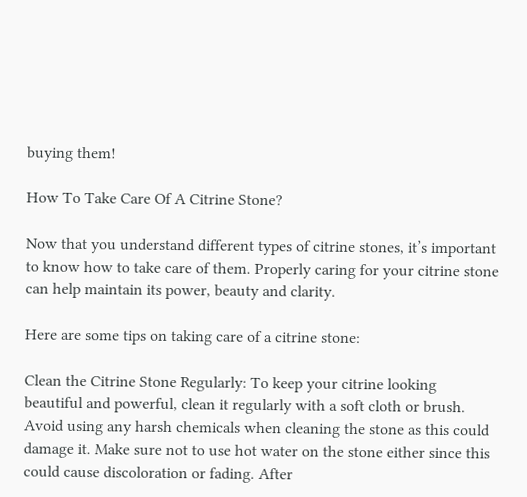buying them!

How To Take Care Of A Citrine Stone?

Now that you understand different types of citrine stones, it’s important to know how to take care of them. Properly caring for your citrine stone can help maintain its power, beauty and clarity.

Here are some tips on taking care of a citrine stone:

Clean the Citrine Stone Regularly: To keep your citrine looking beautiful and powerful, clean it regularly with a soft cloth or brush. Avoid using any harsh chemicals when cleaning the stone as this could damage it. Make sure not to use hot water on the stone either since this could cause discoloration or fading. After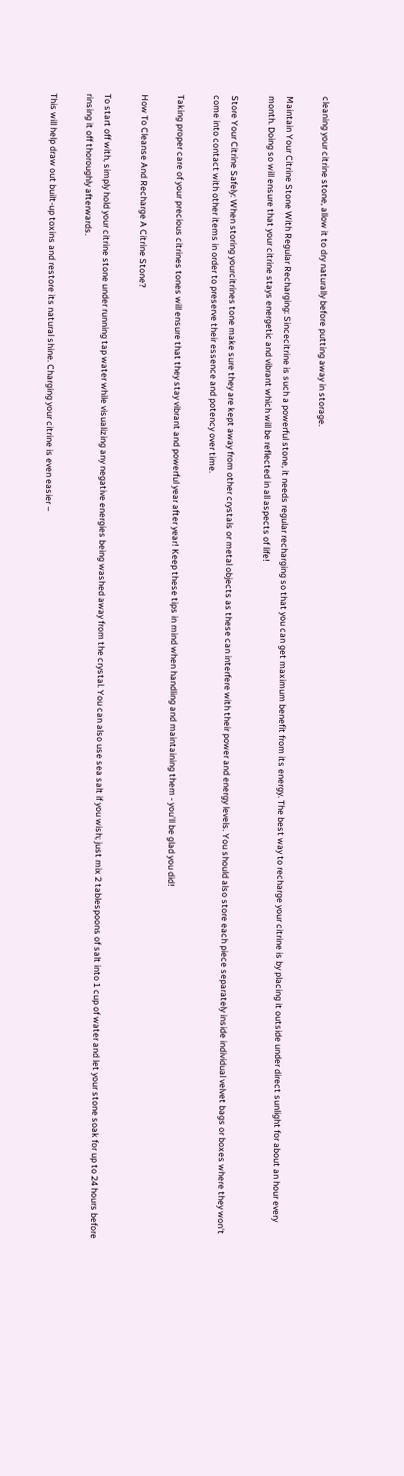cleaning your citrine stone, allow it to dry naturally before putting away in storage.

Maintain Your Citrine Stone With Regular Recharging: Sincecitrine is such a powerful stone, it needs regular recharging so that you can get maximum benefit from its energy. The best way to recharge your citrine is by placing it outside under direct sunlight for about an hour every month. Doing so will ensure that your citrine stays energetic and vibrant which will be reflected in all aspects of life!

Store Your Citrine Safely: When storing yourcitrines tone make sure they are kept away from other crystals or metal objects as these can interfere with their power and energy levels. You should also store each piece separately inside individual velvet bags or boxes where they won't come into contact with other items in order to preserve their essence and potency over time.

Taking proper care of your precious citrines tones will ensure that they stay vibrant and powerful year after year! Keep these tips in mind when handling and maintaining them - you'll be glad you did!

How To Cleanse And Recharge A Citrine Stone?

To start off with, simply hold your citrine stone under running tap water while visualizing any negative energies being washed away from the crystal. You can also use sea salt if you wish; just mix 2 tablespoons of salt into 1 cup of water and let your stone soak for up to 24 hours before rinsing it off thoroughly afterwards.

This will help draw out built-up toxins and restore its natural shine. Charging your citrine is even easier –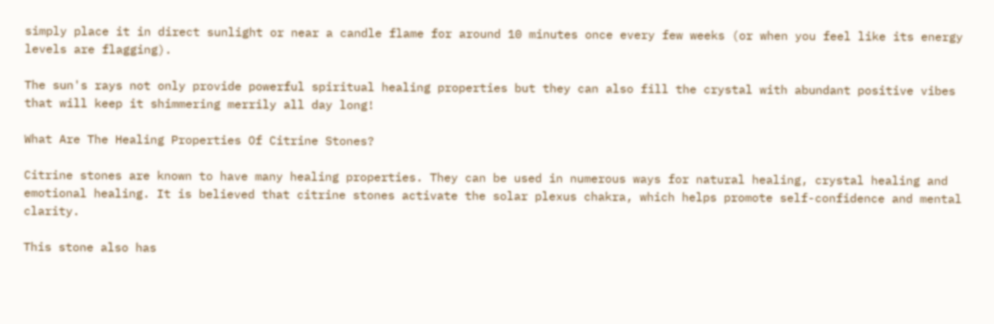simply place it in direct sunlight or near a candle flame for around 10 minutes once every few weeks (or when you feel like its energy levels are flagging).

The sun's rays not only provide powerful spiritual healing properties but they can also fill the crystal with abundant positive vibes that will keep it shimmering merrily all day long!

What Are The Healing Properties Of Citrine Stones?

Citrine stones are known to have many healing properties. They can be used in numerous ways for natural healing, crystal healing and emotional healing. It is believed that citrine stones activate the solar plexus chakra, which helps promote self-confidence and mental clarity.

This stone also has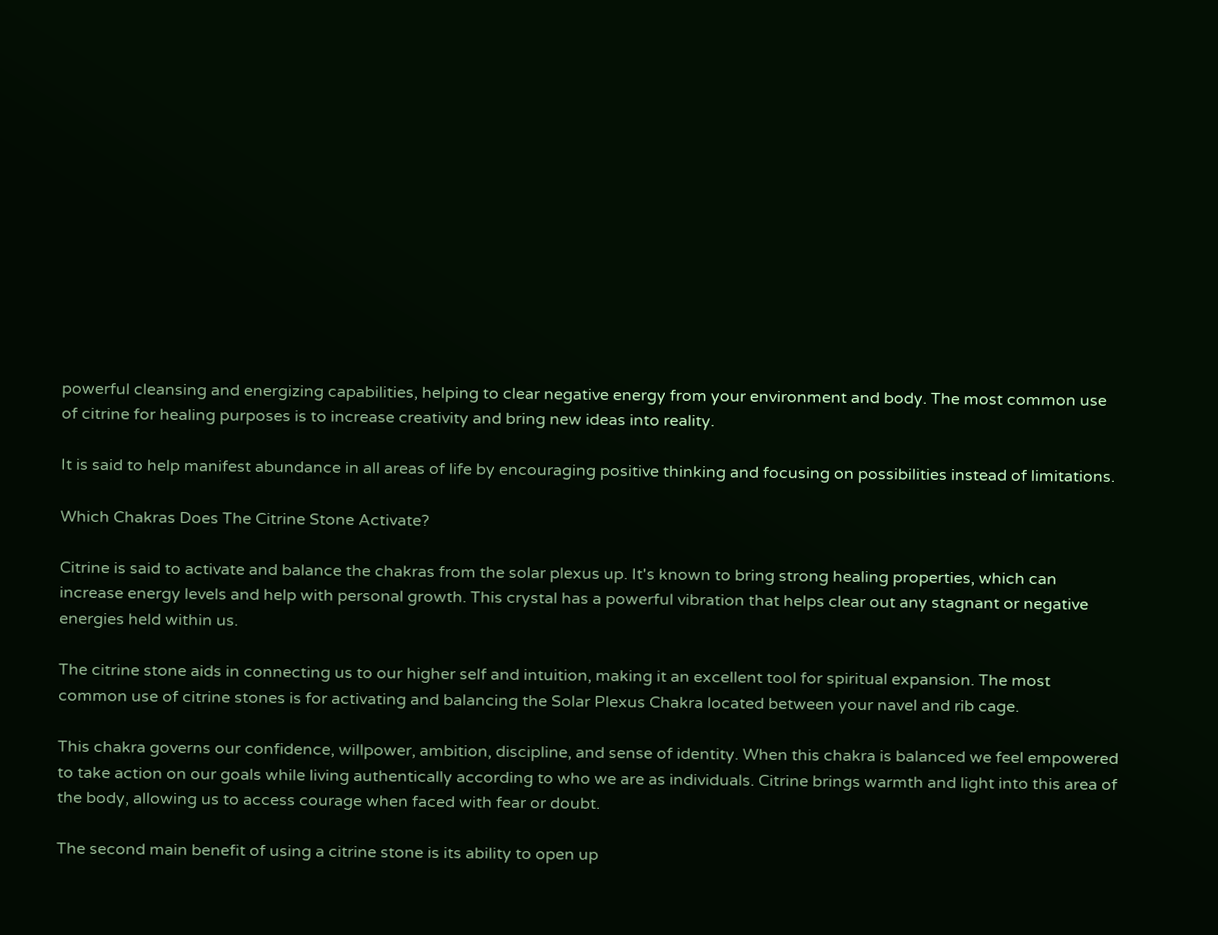powerful cleansing and energizing capabilities, helping to clear negative energy from your environment and body. The most common use of citrine for healing purposes is to increase creativity and bring new ideas into reality.

It is said to help manifest abundance in all areas of life by encouraging positive thinking and focusing on possibilities instead of limitations.

Which Chakras Does The Citrine Stone Activate?

Citrine is said to activate and balance the chakras from the solar plexus up. It's known to bring strong healing properties, which can increase energy levels and help with personal growth. This crystal has a powerful vibration that helps clear out any stagnant or negative energies held within us.

The citrine stone aids in connecting us to our higher self and intuition, making it an excellent tool for spiritual expansion. The most common use of citrine stones is for activating and balancing the Solar Plexus Chakra located between your navel and rib cage.

This chakra governs our confidence, willpower, ambition, discipline, and sense of identity. When this chakra is balanced we feel empowered to take action on our goals while living authentically according to who we are as individuals. Citrine brings warmth and light into this area of the body, allowing us to access courage when faced with fear or doubt.

The second main benefit of using a citrine stone is its ability to open up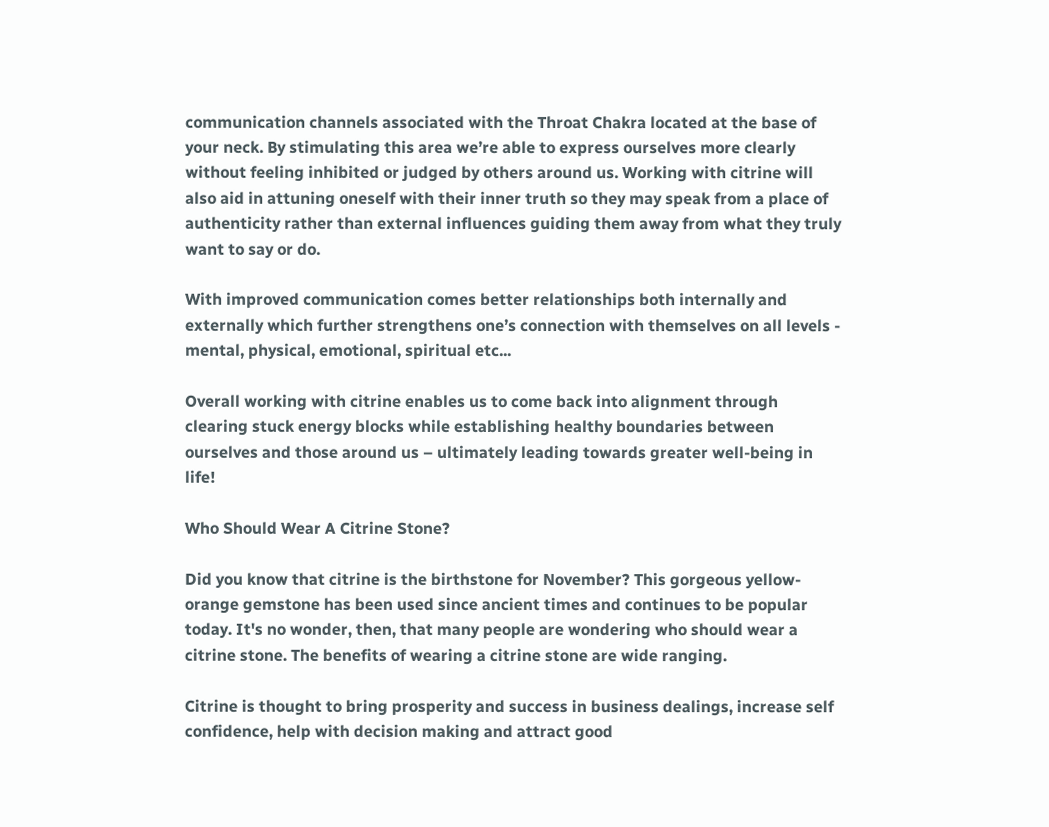communication channels associated with the Throat Chakra located at the base of your neck. By stimulating this area we’re able to express ourselves more clearly without feeling inhibited or judged by others around us. Working with citrine will also aid in attuning oneself with their inner truth so they may speak from a place of authenticity rather than external influences guiding them away from what they truly want to say or do.

With improved communication comes better relationships both internally and externally which further strengthens one’s connection with themselves on all levels - mental, physical, emotional, spiritual etc...

Overall working with citrine enables us to come back into alignment through clearing stuck energy blocks while establishing healthy boundaries between ourselves and those around us – ultimately leading towards greater well-being in life!

Who Should Wear A Citrine Stone?

Did you know that citrine is the birthstone for November? This gorgeous yellow-orange gemstone has been used since ancient times and continues to be popular today. It's no wonder, then, that many people are wondering who should wear a citrine stone. The benefits of wearing a citrine stone are wide ranging.

Citrine is thought to bring prosperity and success in business dealings, increase self confidence, help with decision making and attract good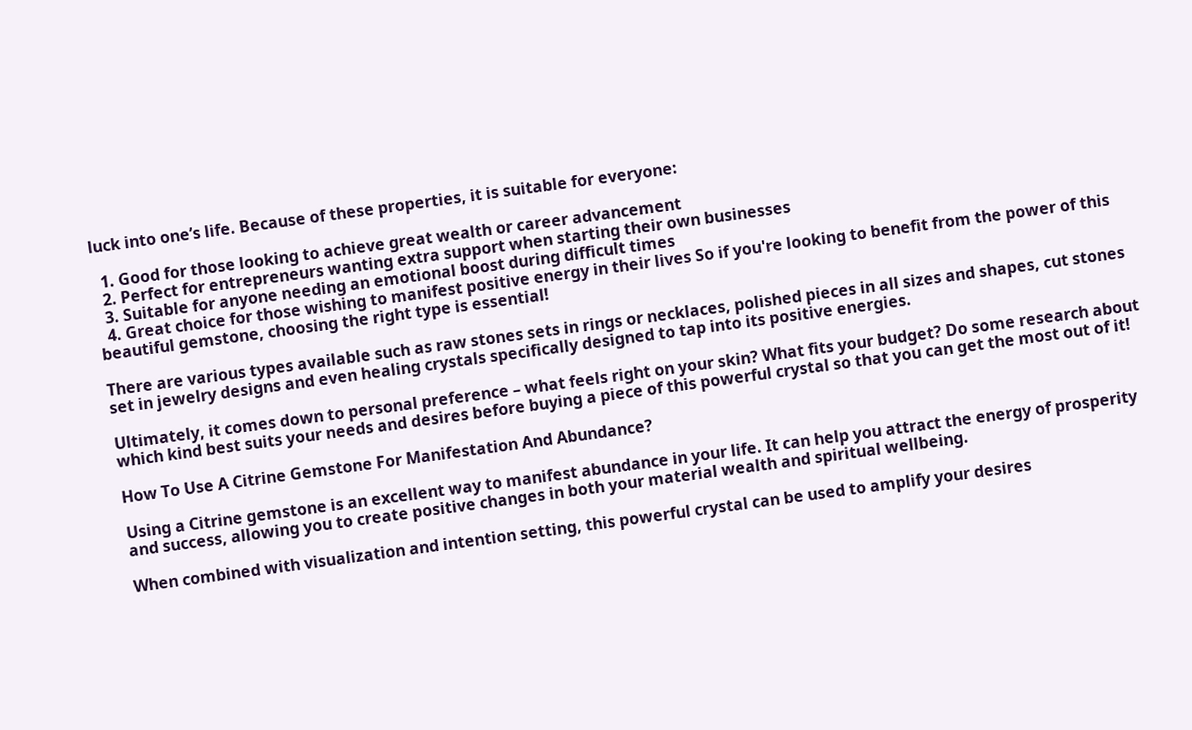luck into one’s life. Because of these properties, it is suitable for everyone:

  1. Good for those looking to achieve great wealth or career advancement
  2. Perfect for entrepreneurs wanting extra support when starting their own businesses
  3. Suitable for anyone needing an emotional boost during difficult times
  4. Great choice for those wishing to manifest positive energy in their lives So if you're looking to benefit from the power of this beautiful gemstone, choosing the right type is essential!

There are various types available such as raw stones sets in rings or necklaces, polished pieces in all sizes and shapes, cut stones set in jewelry designs and even healing crystals specifically designed to tap into its positive energies.

Ultimately, it comes down to personal preference – what feels right on your skin? What fits your budget? Do some research about which kind best suits your needs and desires before buying a piece of this powerful crystal so that you can get the most out of it!

How To Use A Citrine Gemstone For Manifestation And Abundance?

Using a Citrine gemstone is an excellent way to manifest abundance in your life. It can help you attract the energy of prosperity and success, allowing you to create positive changes in both your material wealth and spiritual wellbeing.

When combined with visualization and intention setting, this powerful crystal can be used to amplify your desires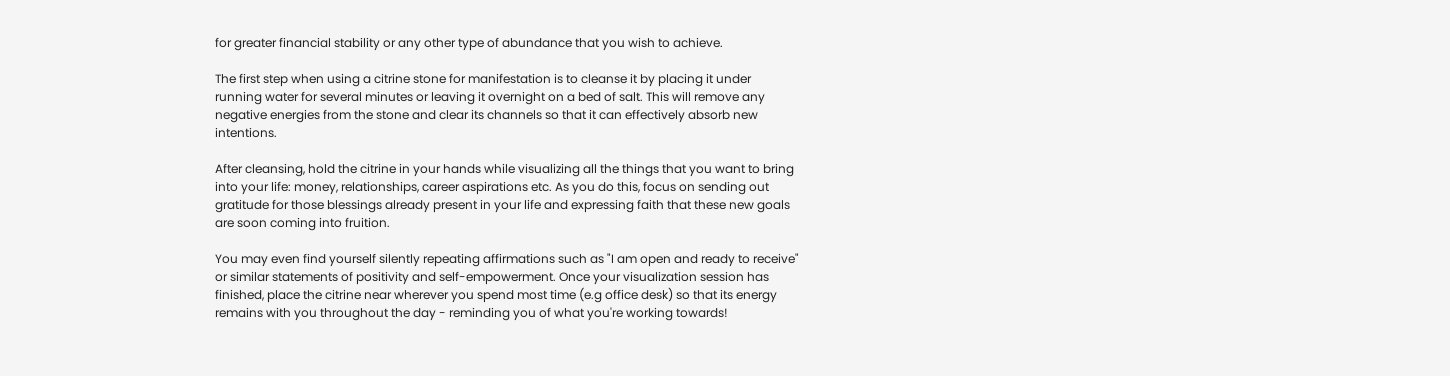for greater financial stability or any other type of abundance that you wish to achieve.

The first step when using a citrine stone for manifestation is to cleanse it by placing it under running water for several minutes or leaving it overnight on a bed of salt. This will remove any negative energies from the stone and clear its channels so that it can effectively absorb new intentions.

After cleansing, hold the citrine in your hands while visualizing all the things that you want to bring into your life: money, relationships, career aspirations etc. As you do this, focus on sending out gratitude for those blessings already present in your life and expressing faith that these new goals are soon coming into fruition.

You may even find yourself silently repeating affirmations such as "I am open and ready to receive" or similar statements of positivity and self-empowerment. Once your visualization session has finished, place the citrine near wherever you spend most time (e.g office desk) so that its energy remains with you throughout the day - reminding you of what you're working towards!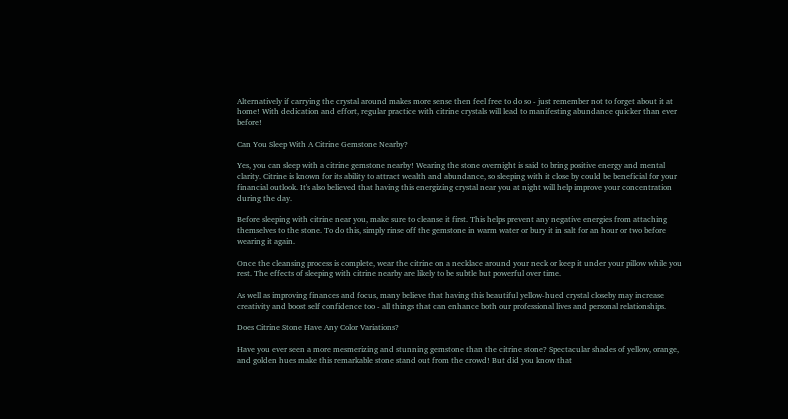Alternatively if carrying the crystal around makes more sense then feel free to do so - just remember not to forget about it at home! With dedication and effort, regular practice with citrine crystals will lead to manifesting abundance quicker than ever before!

Can You Sleep With A Citrine Gemstone Nearby?

Yes, you can sleep with a citrine gemstone nearby! Wearing the stone overnight is said to bring positive energy and mental clarity. Citrine is known for its ability to attract wealth and abundance, so sleeping with it close by could be beneficial for your financial outlook. It's also believed that having this energizing crystal near you at night will help improve your concentration during the day.

Before sleeping with citrine near you, make sure to cleanse it first. This helps prevent any negative energies from attaching themselves to the stone. To do this, simply rinse off the gemstone in warm water or bury it in salt for an hour or two before wearing it again.

Once the cleansing process is complete, wear the citrine on a necklace around your neck or keep it under your pillow while you rest. The effects of sleeping with citrine nearby are likely to be subtle but powerful over time.

As well as improving finances and focus, many believe that having this beautiful yellow-hued crystal closeby may increase creativity and boost self confidence too - all things that can enhance both our professional lives and personal relationships.

Does Citrine Stone Have Any Color Variations?

Have you ever seen a more mesmerizing and stunning gemstone than the citrine stone? Spectacular shades of yellow, orange, and golden hues make this remarkable stone stand out from the crowd! But did you know that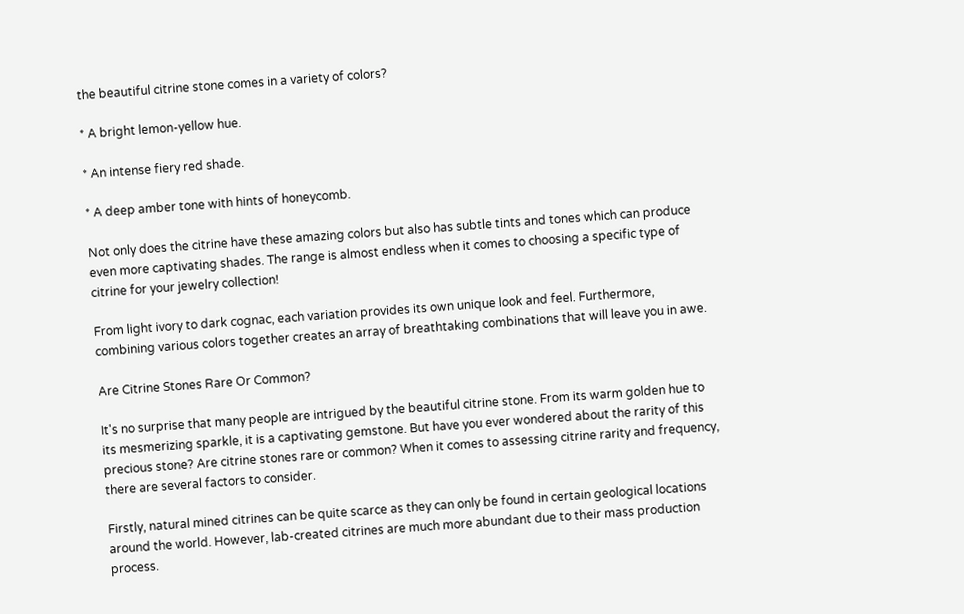the beautiful citrine stone comes in a variety of colors?

* A bright lemon-yellow hue.

* An intense fiery red shade.

* A deep amber tone with hints of honeycomb.

Not only does the citrine have these amazing colors but also has subtle tints and tones which can produce even more captivating shades. The range is almost endless when it comes to choosing a specific type of citrine for your jewelry collection!

From light ivory to dark cognac, each variation provides its own unique look and feel. Furthermore, combining various colors together creates an array of breathtaking combinations that will leave you in awe.

Are Citrine Stones Rare Or Common?

It's no surprise that many people are intrigued by the beautiful citrine stone. From its warm golden hue to its mesmerizing sparkle, it is a captivating gemstone. But have you ever wondered about the rarity of this precious stone? Are citrine stones rare or common? When it comes to assessing citrine rarity and frequency, there are several factors to consider.

Firstly, natural mined citrines can be quite scarce as they can only be found in certain geological locations around the world. However, lab-created citrines are much more abundant due to their mass production process.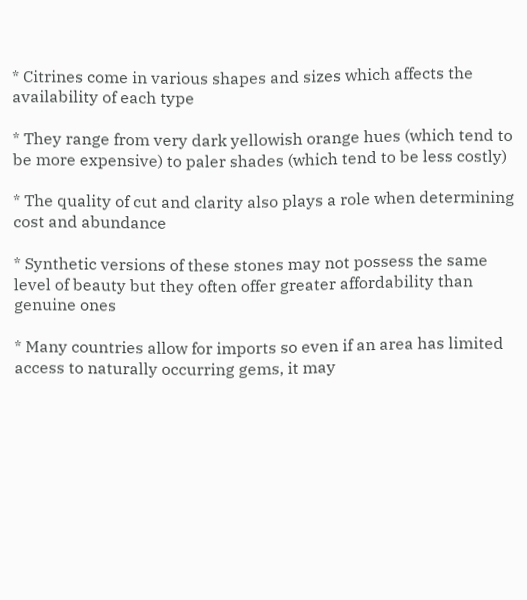* Citrines come in various shapes and sizes which affects the availability of each type

* They range from very dark yellowish orange hues (which tend to be more expensive) to paler shades (which tend to be less costly)

* The quality of cut and clarity also plays a role when determining cost and abundance

* Synthetic versions of these stones may not possess the same level of beauty but they often offer greater affordability than genuine ones

* Many countries allow for imports so even if an area has limited access to naturally occurring gems, it may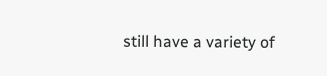still have a variety of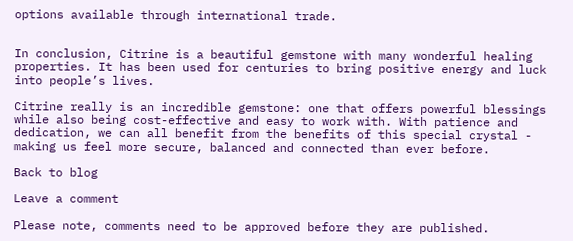options available through international trade.


In conclusion, Citrine is a beautiful gemstone with many wonderful healing properties. It has been used for centuries to bring positive energy and luck into people’s lives.

Citrine really is an incredible gemstone: one that offers powerful blessings while also being cost-effective and easy to work with. With patience and dedication, we can all benefit from the benefits of this special crystal - making us feel more secure, balanced and connected than ever before.

Back to blog

Leave a comment

Please note, comments need to be approved before they are published.